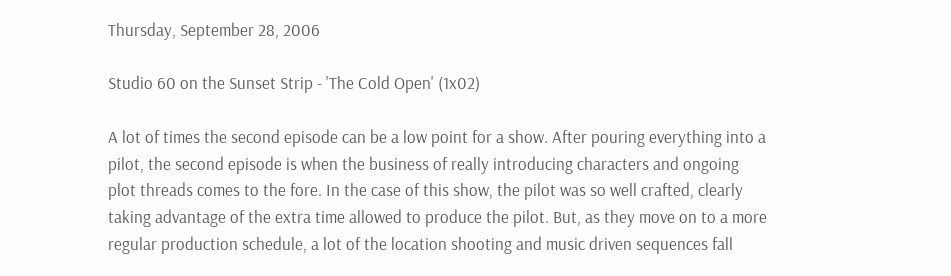Thursday, September 28, 2006

Studio 60 on the Sunset Strip - 'The Cold Open' (1x02)

A lot of times the second episode can be a low point for a show. After pouring everything into a pilot, the second episode is when the business of really introducing characters and ongoing plot threads comes to the fore. In the case of this show, the pilot was so well crafted, clearly taking advantage of the extra time allowed to produce the pilot. But, as they move on to a more regular production schedule, a lot of the location shooting and music driven sequences fall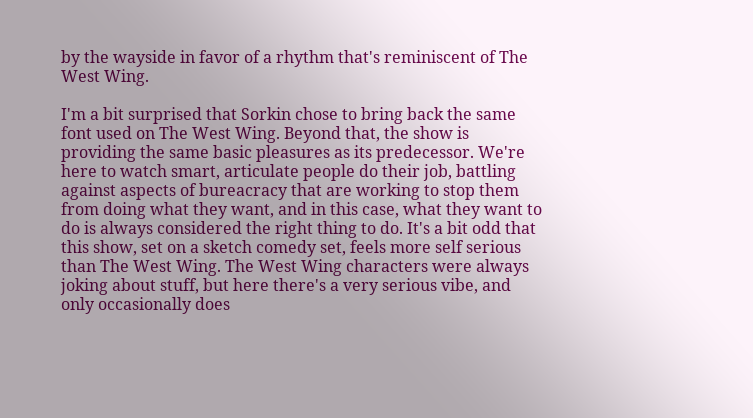by the wayside in favor of a rhythm that's reminiscent of The West Wing.

I'm a bit surprised that Sorkin chose to bring back the same font used on The West Wing. Beyond that, the show is providing the same basic pleasures as its predecessor. We're here to watch smart, articulate people do their job, battling against aspects of bureacracy that are working to stop them from doing what they want, and in this case, what they want to do is always considered the right thing to do. It's a bit odd that this show, set on a sketch comedy set, feels more self serious than The West Wing. The West Wing characters were always joking about stuff, but here there's a very serious vibe, and only occasionally does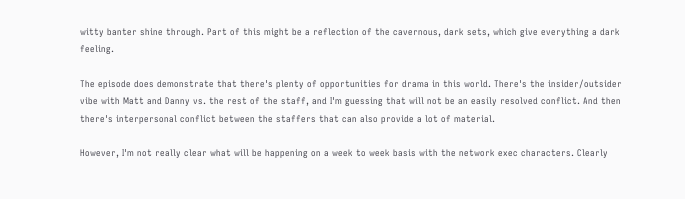witty banter shine through. Part of this might be a reflection of the cavernous, dark sets, which give everything a dark feeling.

The episode does demonstrate that there's plenty of opportunities for drama in this world. There's the insider/outsider vibe with Matt and Danny vs. the rest of the staff, and I'm guessing that will not be an easily resolved conflict. And then there's interpersonal conflict between the staffers that can also provide a lot of material.

However, I'm not really clear what will be happening on a week to week basis with the network exec characters. Clearly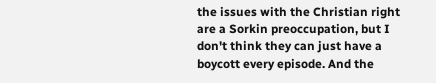the issues with the Christian right are a Sorkin preoccupation, but I don't think they can just have a boycott every episode. And the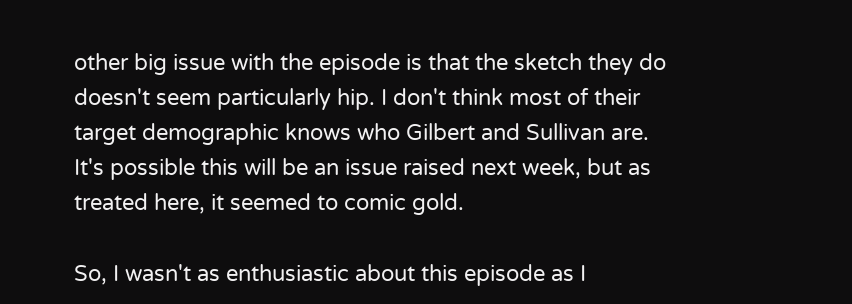other big issue with the episode is that the sketch they do doesn't seem particularly hip. I don't think most of their target demographic knows who Gilbert and Sullivan are. It's possible this will be an issue raised next week, but as treated here, it seemed to comic gold.

So, I wasn't as enthusiastic about this episode as I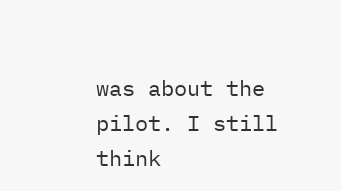was about the pilot. I still think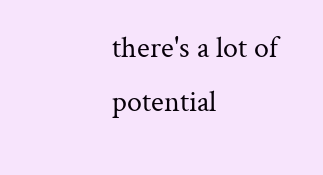there's a lot of potential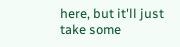here, but it'll just take some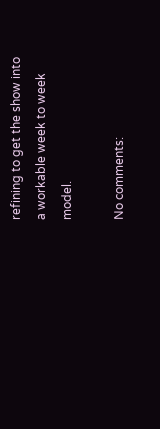refining to get the show into a workable week to week model.

No comments: